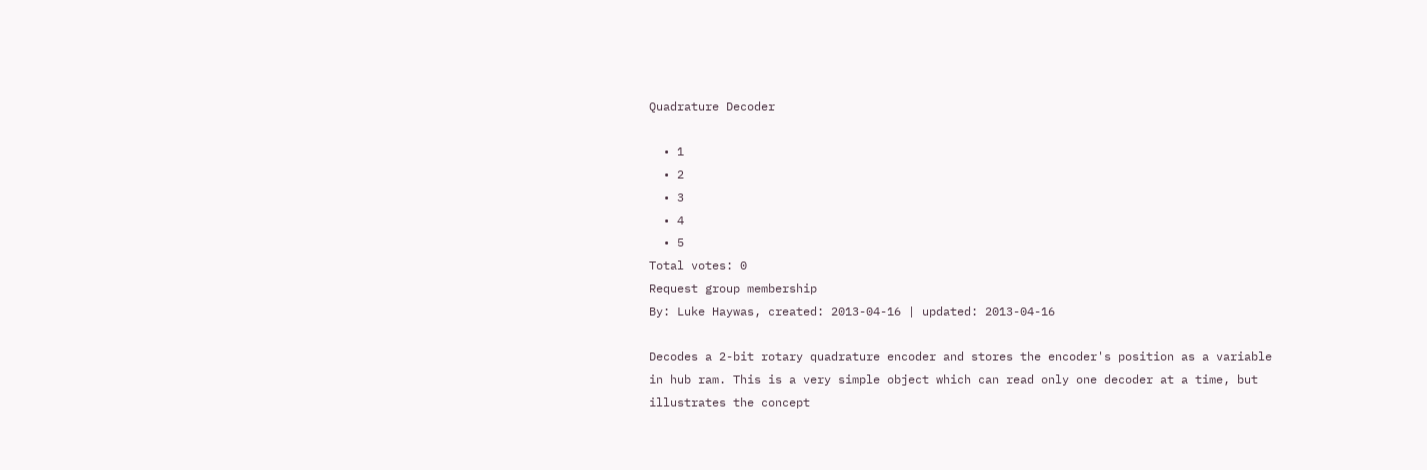Quadrature Decoder

  • 1
  • 2
  • 3
  • 4
  • 5
Total votes: 0
Request group membership
By: Luke Haywas, created: 2013-04-16 | updated: 2013-04-16

Decodes a 2-bit rotary quadrature encoder and stores the encoder's position as a variable in hub ram. This is a very simple object which can read only one decoder at a time, but illustrates the concept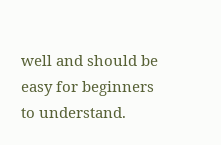well and should be easy for beginners to understand.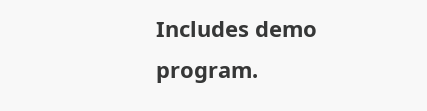Includes demo program.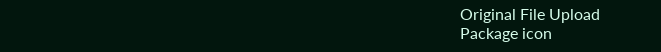Original File Upload
Package icon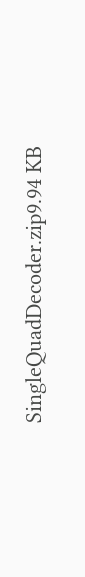SingleQuadDecoder.zip9.94 KB